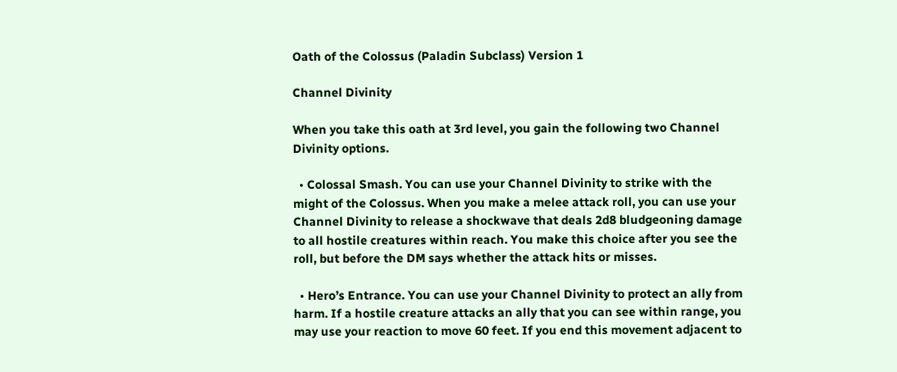Oath of the Colossus (Paladin Subclass) Version 1

Channel Divinity

When you take this oath at 3rd level, you gain the following two Channel Divinity options.

  • Colossal Smash. You can use your Channel Divinity to strike with the might of the Colossus. When you make a melee attack roll, you can use your Channel Divinity to release a shockwave that deals 2d8 bludgeoning damage to all hostile creatures within reach. You make this choice after you see the roll, but before the DM says whether the attack hits or misses.

  • Hero’s Entrance. You can use your Channel Divinity to protect an ally from harm. If a hostile creature attacks an ally that you can see within range, you may use your reaction to move 60 feet. If you end this movement adjacent to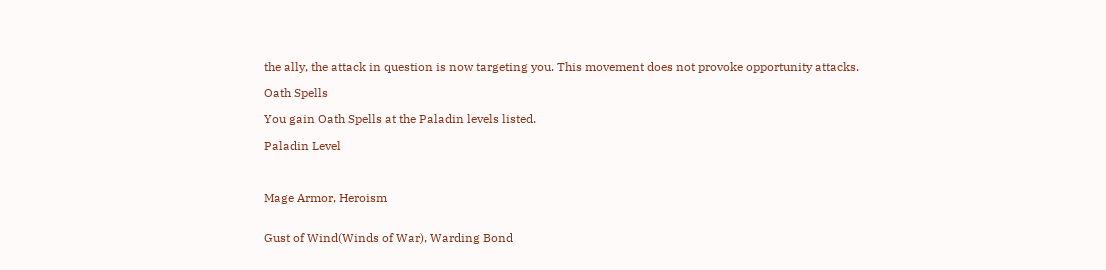the ally, the attack in question is now targeting you. This movement does not provoke opportunity attacks.

Oath Spells

You gain Oath Spells at the Paladin levels listed.

Paladin Level



Mage Armor, Heroism


Gust of Wind(Winds of War), Warding Bond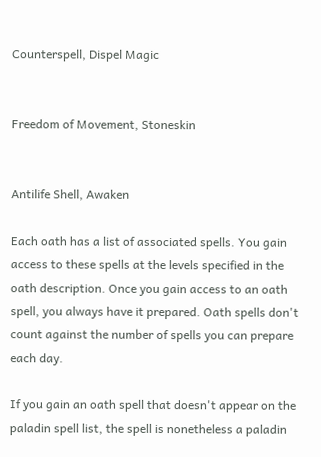Counterspell, Dispel Magic


Freedom of Movement, Stoneskin


Antilife Shell, Awaken

Each oath has a list of associated spells. You gain access to these spells at the levels specified in the oath description. Once you gain access to an oath spell, you always have it prepared. Oath spells don't count against the number of spells you can prepare each day.

If you gain an oath spell that doesn't appear on the paladin spell list, the spell is nonetheless a paladin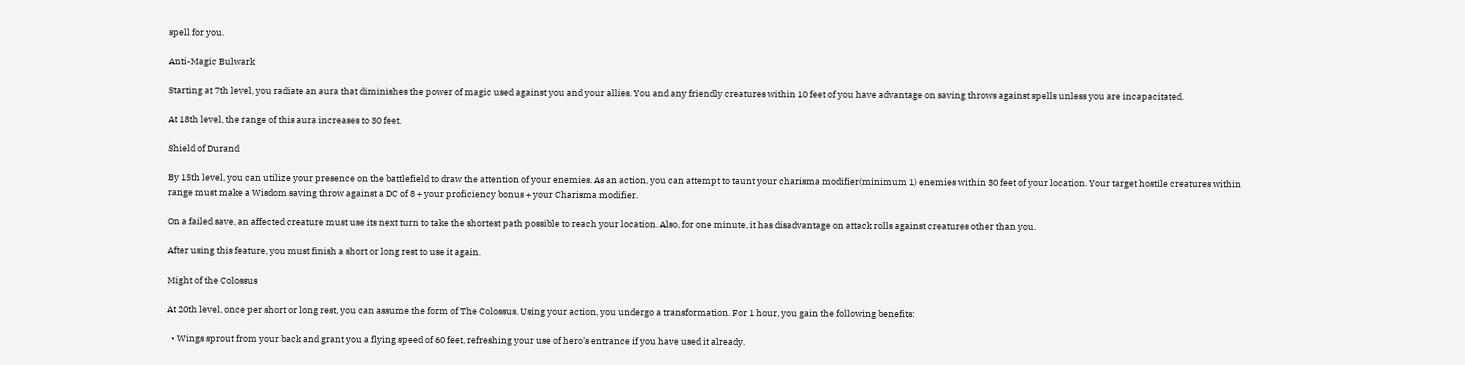spell for you.

Anti-Magic Bulwark

Starting at 7th level, you radiate an aura that diminishes the power of magic used against you and your allies. You and any friendly creatures within 10 feet of you have advantage on saving throws against spells unless you are incapacitated.

At 18th level, the range of this aura increases to 30 feet.

Shield of Durand

By 15th level, you can utilize your presence on the battlefield to draw the attention of your enemies. As an action, you can attempt to taunt your charisma modifier(minimum 1) enemies within 30 feet of your location. Your target hostile creatures within range must make a Wisdom saving throw against a DC of 8 + your proficiency bonus + your Charisma modifier.

On a failed save, an affected creature must use its next turn to take the shortest path possible to reach your location. Also, for one minute, it has disadvantage on attack rolls against creatures other than you.

After using this feature, you must finish a short or long rest to use it again.

Might of the Colossus

At 20th level, once per short or long rest, you can assume the form of The Colossus. Using your action, you undergo a transformation. For 1 hour, you gain the following benefits:

  • Wings sprout from your back and grant you a flying speed of 60 feet, refreshing your use of hero’s entrance if you have used it already.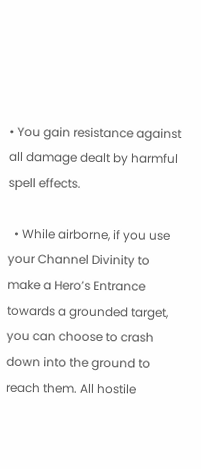• You gain resistance against all damage dealt by harmful spell effects.

  • While airborne, if you use your Channel Divinity to make a Hero’s Entrance towards a grounded target, you can choose to crash down into the ground to reach them. All hostile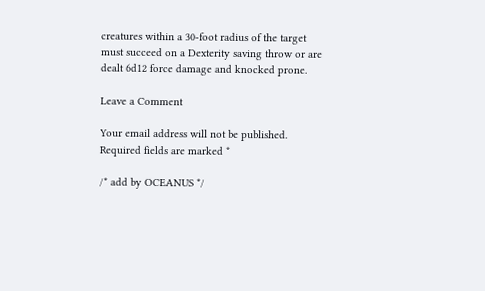creatures within a 30-foot radius of the target must succeed on a Dexterity saving throw or are dealt 6d12 force damage and knocked prone.

Leave a Comment

Your email address will not be published. Required fields are marked *

/* add by OCEANUS */